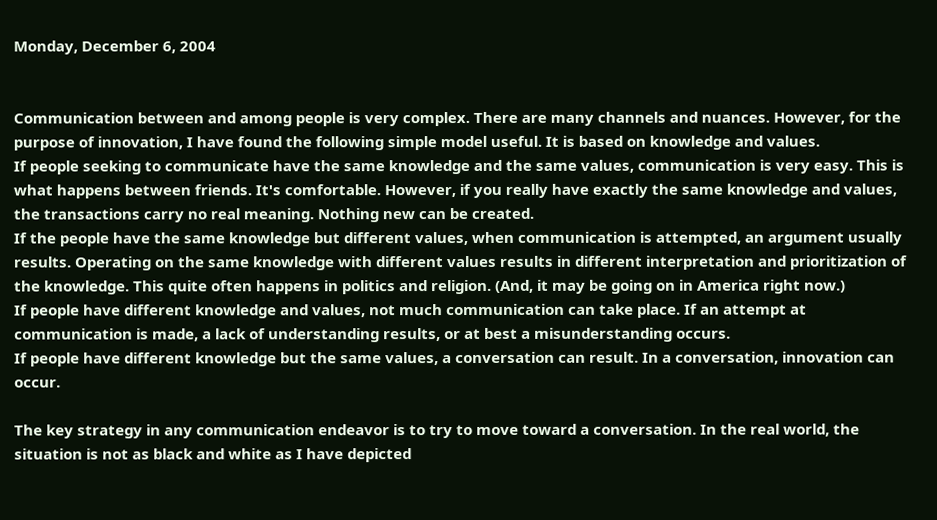Monday, December 6, 2004


Communication between and among people is very complex. There are many channels and nuances. However, for the purpose of innovation, I have found the following simple model useful. It is based on knowledge and values.
If people seeking to communicate have the same knowledge and the same values, communication is very easy. This is what happens between friends. It's comfortable. However, if you really have exactly the same knowledge and values, the transactions carry no real meaning. Nothing new can be created.
If the people have the same knowledge but different values, when communication is attempted, an argument usually results. Operating on the same knowledge with different values results in different interpretation and prioritization of the knowledge. This quite often happens in politics and religion. (And, it may be going on in America right now.)
If people have different knowledge and values, not much communication can take place. If an attempt at communication is made, a lack of understanding results, or at best a misunderstanding occurs.
If people have different knowledge but the same values, a conversation can result. In a conversation, innovation can occur.

The key strategy in any communication endeavor is to try to move toward a conversation. In the real world, the situation is not as black and white as I have depicted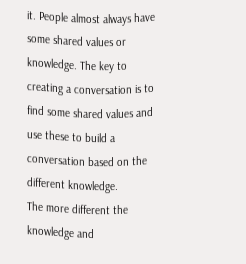it. People almost always have some shared values or knowledge. The key to creating a conversation is to find some shared values and use these to build a conversation based on the different knowledge.
The more different the knowledge and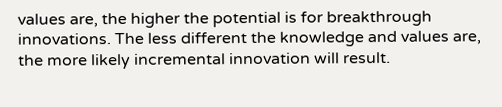values are, the higher the potential is for breakthrough innovations. The less different the knowledge and values are, the more likely incremental innovation will result.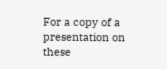For a copy of a presentation on these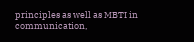principles as well as MBTI in communication,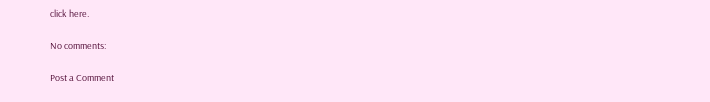click here.

No comments:

Post a Comment